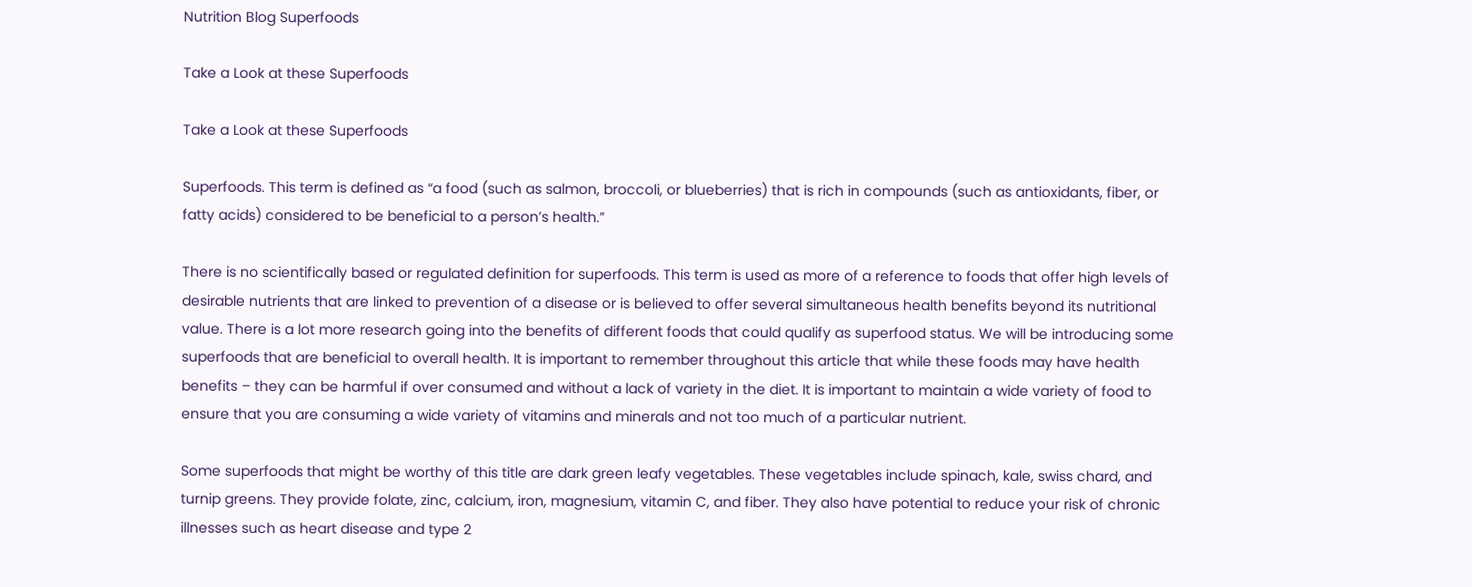Nutrition Blog Superfoods

Take a Look at these Superfoods

Take a Look at these Superfoods

Superfoods. This term is defined as “a food (such as salmon, broccoli, or blueberries) that is rich in compounds (such as antioxidants, fiber, or fatty acids) considered to be beneficial to a person’s health.”

There is no scientifically based or regulated definition for superfoods. This term is used as more of a reference to foods that offer high levels of desirable nutrients that are linked to prevention of a disease or is believed to offer several simultaneous health benefits beyond its nutritional value. There is a lot more research going into the benefits of different foods that could qualify as superfood status. We will be introducing some superfoods that are beneficial to overall health. It is important to remember throughout this article that while these foods may have health benefits – they can be harmful if over consumed and without a lack of variety in the diet. It is important to maintain a wide variety of food to ensure that you are consuming a wide variety of vitamins and minerals and not too much of a particular nutrient.

Some superfoods that might be worthy of this title are dark green leafy vegetables. These vegetables include spinach, kale, swiss chard, and turnip greens. They provide folate, zinc, calcium, iron, magnesium, vitamin C, and fiber. They also have potential to reduce your risk of chronic illnesses such as heart disease and type 2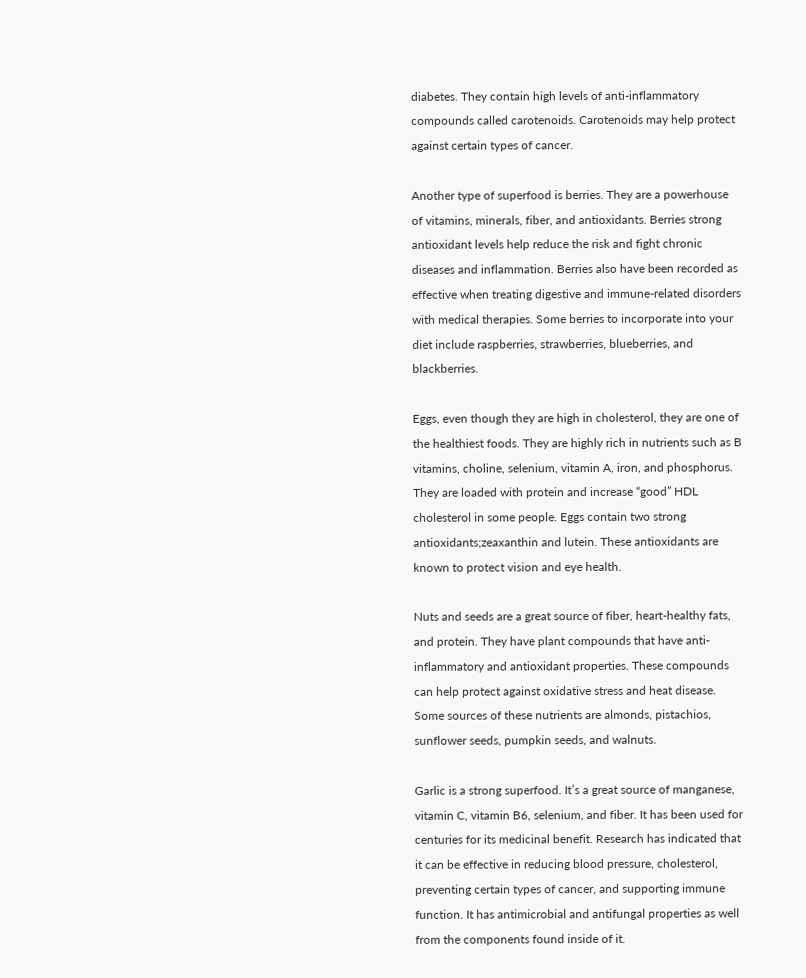diabetes. They contain high levels of anti-inflammatory compounds called carotenoids. Carotenoids may help protect against certain types of cancer.

Another type of superfood is berries. They are a powerhouse of vitamins, minerals, fiber, and antioxidants. Berries strong antioxidant levels help reduce the risk and fight chronic diseases and inflammation. Berries also have been recorded as effective when treating digestive and immune-related disorders with medical therapies. Some berries to incorporate into your diet include raspberries, strawberries, blueberries, and blackberries.

Eggs, even though they are high in cholesterol, they are one of the healthiest foods. They are highly rich in nutrients such as B vitamins, choline, selenium, vitamin A, iron, and phosphorus. They are loaded with protein and increase “good” HDL cholesterol in some people. Eggs contain two strong antioxidants;zeaxanthin and lutein. These antioxidants are known to protect vision and eye health.

Nuts and seeds are a great source of fiber, heart-healthy fats, and protein. They have plant compounds that have anti-inflammatory and antioxidant properties. These compounds can help protect against oxidative stress and heat disease. Some sources of these nutrients are almonds, pistachios, sunflower seeds, pumpkin seeds, and walnuts.

Garlic is a strong superfood. It’s a great source of manganese, vitamin C, vitamin B6, selenium, and fiber. It has been used for centuries for its medicinal benefit. Research has indicated that it can be effective in reducing blood pressure, cholesterol, preventing certain types of cancer, and supporting immune function. It has antimicrobial and antifungal properties as well from the components found inside of it.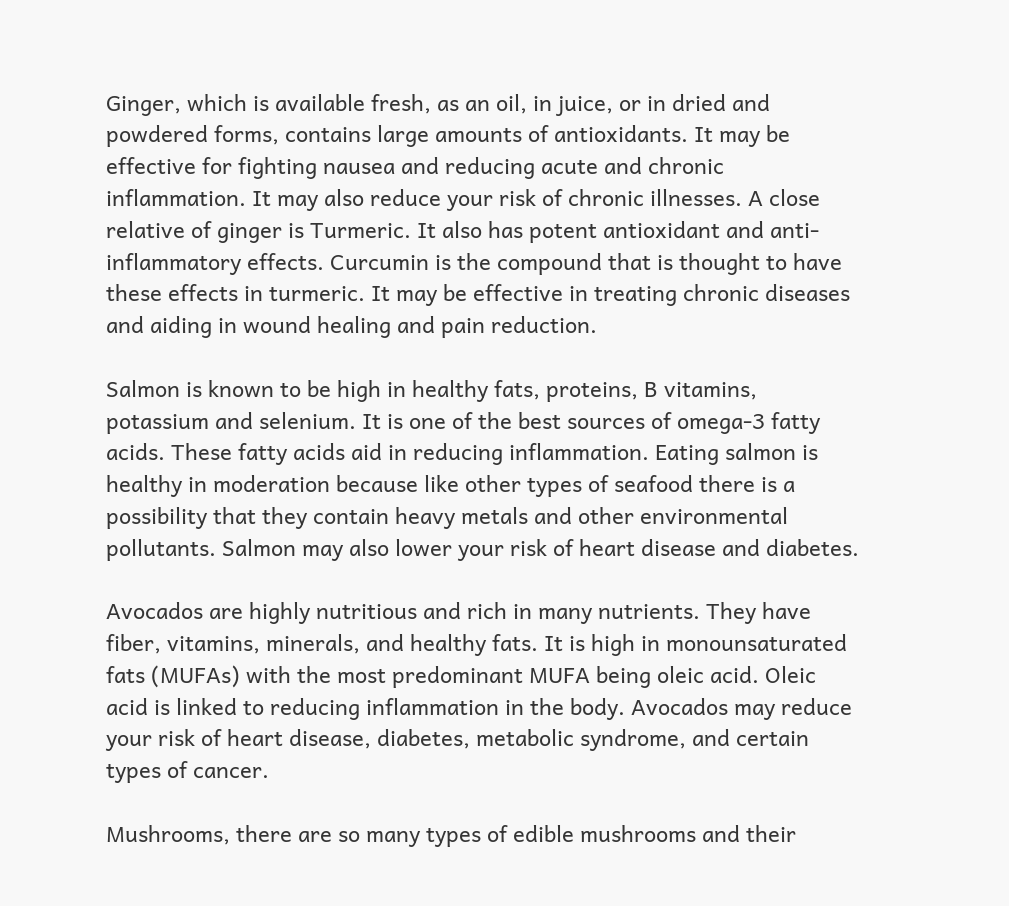Ginger, which is available fresh, as an oil, in juice, or in dried and powdered forms, contains large amounts of antioxidants. It may be effective for fighting nausea and reducing acute and chronic inflammation. It may also reduce your risk of chronic illnesses. A close relative of ginger is Turmeric. It also has potent antioxidant and anti-inflammatory effects. Curcumin is the compound that is thought to have these effects in turmeric. It may be effective in treating chronic diseases and aiding in wound healing and pain reduction.

Salmon is known to be high in healthy fats, proteins, B vitamins, potassium and selenium. It is one of the best sources of omega-3 fatty acids. These fatty acids aid in reducing inflammation. Eating salmon is healthy in moderation because like other types of seafood there is a possibility that they contain heavy metals and other environmental pollutants. Salmon may also lower your risk of heart disease and diabetes.

Avocados are highly nutritious and rich in many nutrients. They have fiber, vitamins, minerals, and healthy fats. It is high in monounsaturated fats (MUFAs) with the most predominant MUFA being oleic acid. Oleic acid is linked to reducing inflammation in the body. Avocados may reduce your risk of heart disease, diabetes, metabolic syndrome, and certain types of cancer.

Mushrooms, there are so many types of edible mushrooms and their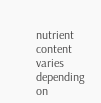nutrient content varies depending on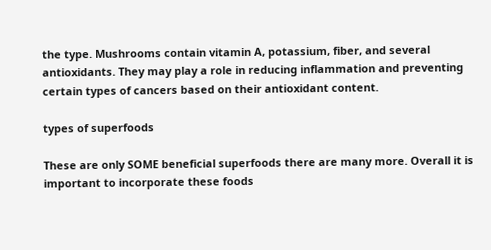the type. Mushrooms contain vitamin A, potassium, fiber, and several antioxidants. They may play a role in reducing inflammation and preventing certain types of cancers based on their antioxidant content.

types of superfoods

These are only SOME beneficial superfoods there are many more. Overall it is important to incorporate these foods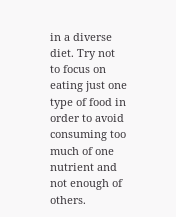in a diverse diet. Try not to focus on eating just one type of food in order to avoid consuming too much of one nutrient and not enough of others.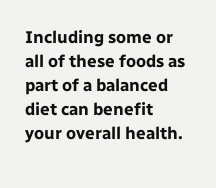Including some or all of these foods as part of a balanced diet can benefit your overall health.